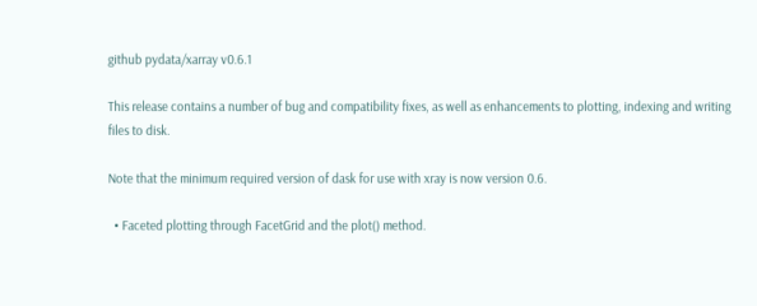github pydata/xarray v0.6.1

This release contains a number of bug and compatibility fixes, as well as enhancements to plotting, indexing and writing files to disk.

Note that the minimum required version of dask for use with xray is now version 0.6.

  • Faceted plotting through FacetGrid and the plot() method.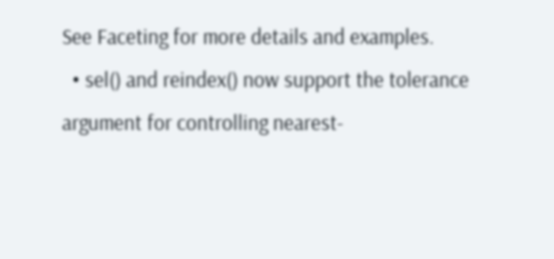See Faceting for more details and examples.
  • sel() and reindex() now support the tolerance argument for controlling nearest-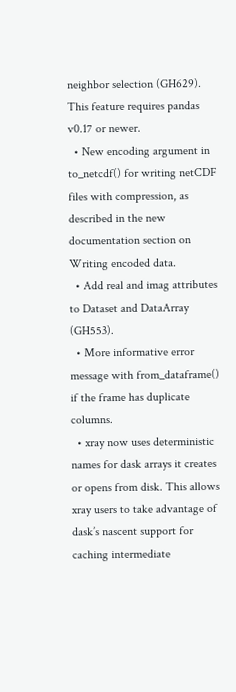neighbor selection (GH629). This feature requires pandas v0.17 or newer.
  • New encoding argument in to_netcdf() for writing netCDF files with compression, as described in the new documentation section on Writing encoded data.
  • Add real and imag attributes to Dataset and DataArray (GH553).
  • More informative error message with from_dataframe() if the frame has duplicate columns.
  • xray now uses deterministic names for dask arrays it creates or opens from disk. This allows xray users to take advantage of dask’s nascent support for caching intermediate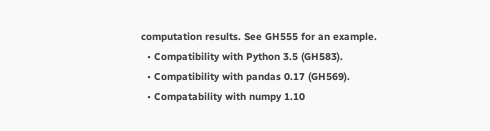computation results. See GH555 for an example.
  • Compatibility with Python 3.5 (GH583).
  • Compatibility with pandas 0.17 (GH569).
  • Compatability with numpy 1.10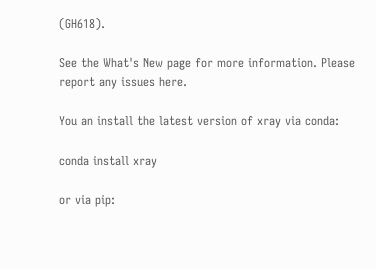(GH618).

See the What's New page for more information. Please report any issues here.

You an install the latest version of xray via conda:

conda install xray

or via pip: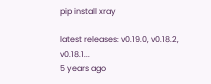pip install xray

latest releases: v0.19.0, v0.18.2, v0.18.1...
5 years ago